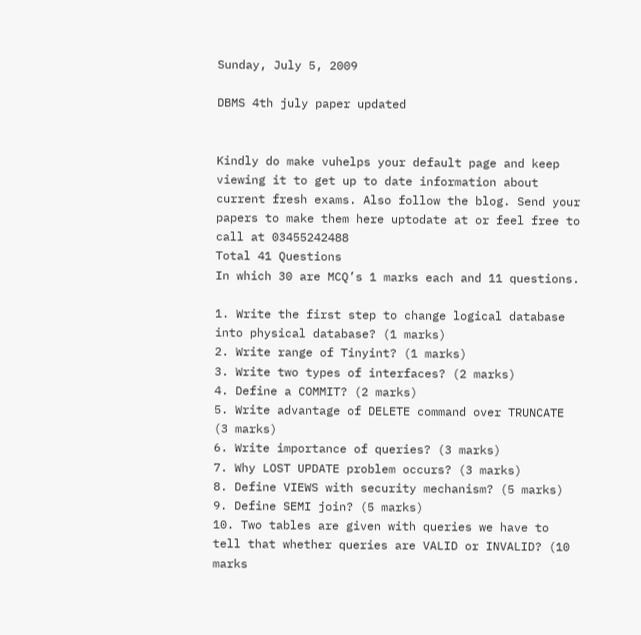Sunday, July 5, 2009

DBMS 4th july paper updated


Kindly do make vuhelps your default page and keep viewing it to get up to date information about current fresh exams. Also follow the blog. Send your papers to make them here uptodate at or feel free to call at 03455242488
Total 41 Questions
In which 30 are MCQ’s 1 marks each and 11 questions.

1. Write the first step to change logical database into physical database? (1 marks)
2. Write range of Tinyint? (1 marks)
3. Write two types of interfaces? (2 marks)
4. Define a COMMIT? (2 marks)
5. Write advantage of DELETE command over TRUNCATE (3 marks)
6. Write importance of queries? (3 marks)
7. Why LOST UPDATE problem occurs? (3 marks)
8. Define VIEWS with security mechanism? (5 marks)
9. Define SEMI join? (5 marks)
10. Two tables are given with queries we have to tell that whether queries are VALID or INVALID? (10 marks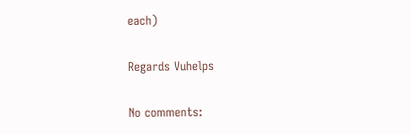each)

Regards Vuhelps

No comments: